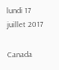lundi 17 juillet 2017

Canada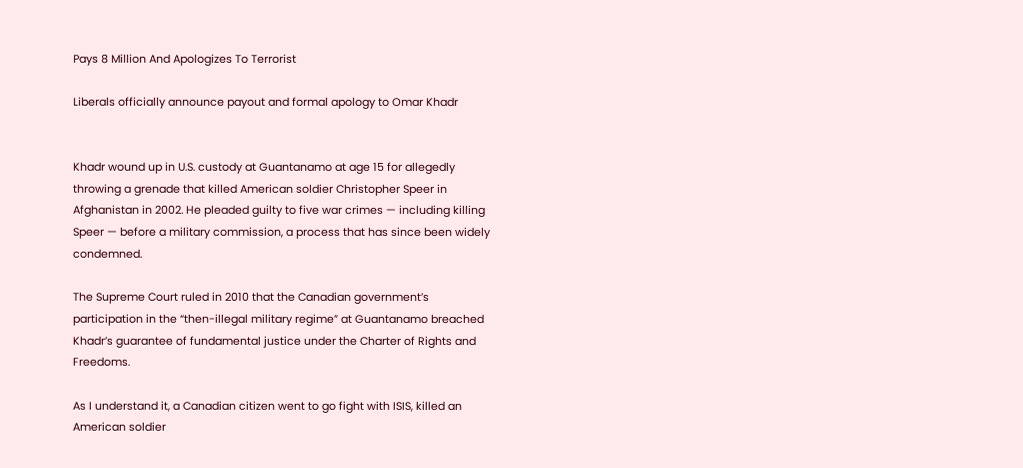Pays 8 Million And Apologizes To Terrorist

Liberals officially announce payout and formal apology to Omar Khadr


Khadr wound up in U.S. custody at Guantanamo at age 15 for allegedly throwing a grenade that killed American soldier Christopher Speer in Afghanistan in 2002. He pleaded guilty to five war crimes — including killing Speer — before a military commission, a process that has since been widely condemned.

The Supreme Court ruled in 2010 that the Canadian government’s participation in the “then-illegal military regime” at Guantanamo breached Khadr’s guarantee of fundamental justice under the Charter of Rights and Freedoms.

As I understand it, a Canadian citizen went to go fight with ISIS, killed an American soldier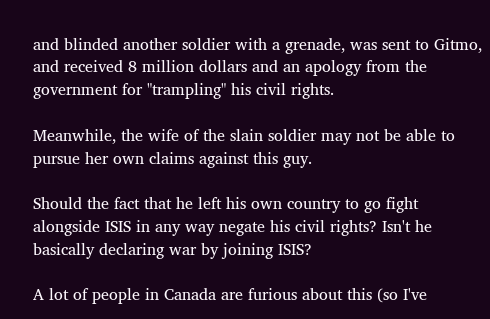and blinded another soldier with a grenade, was sent to Gitmo, and received 8 million dollars and an apology from the government for "trampling" his civil rights.

Meanwhile, the wife of the slain soldier may not be able to pursue her own claims against this guy.

Should the fact that he left his own country to go fight alongside ISIS in any way negate his civil rights? Isn't he basically declaring war by joining ISIS?

A lot of people in Canada are furious about this (so I've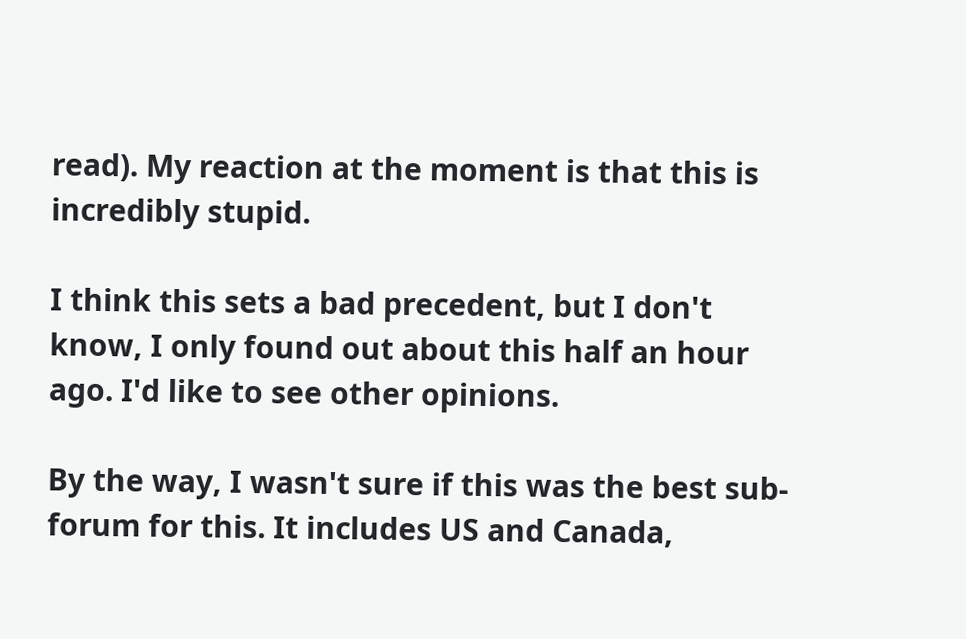read). My reaction at the moment is that this is incredibly stupid.

I think this sets a bad precedent, but I don't know, I only found out about this half an hour ago. I'd like to see other opinions.

By the way, I wasn't sure if this was the best sub-forum for this. It includes US and Canada,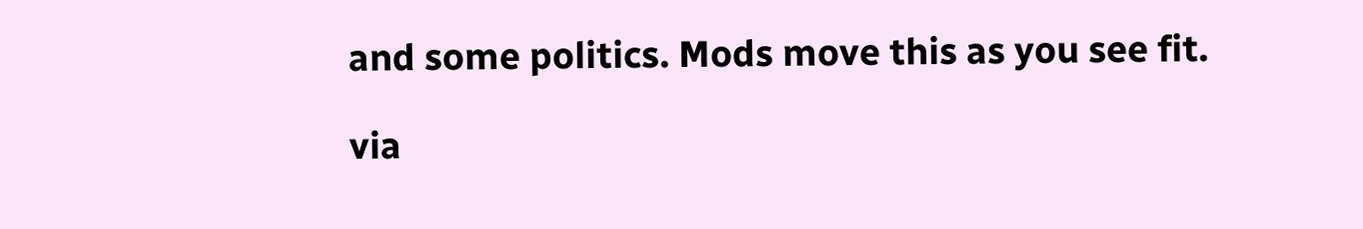and some politics. Mods move this as you see fit.

via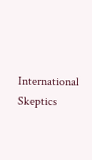International Skeptics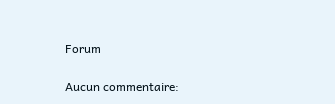Forum

Aucun commentaire: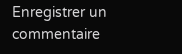Enregistrer un commentaire